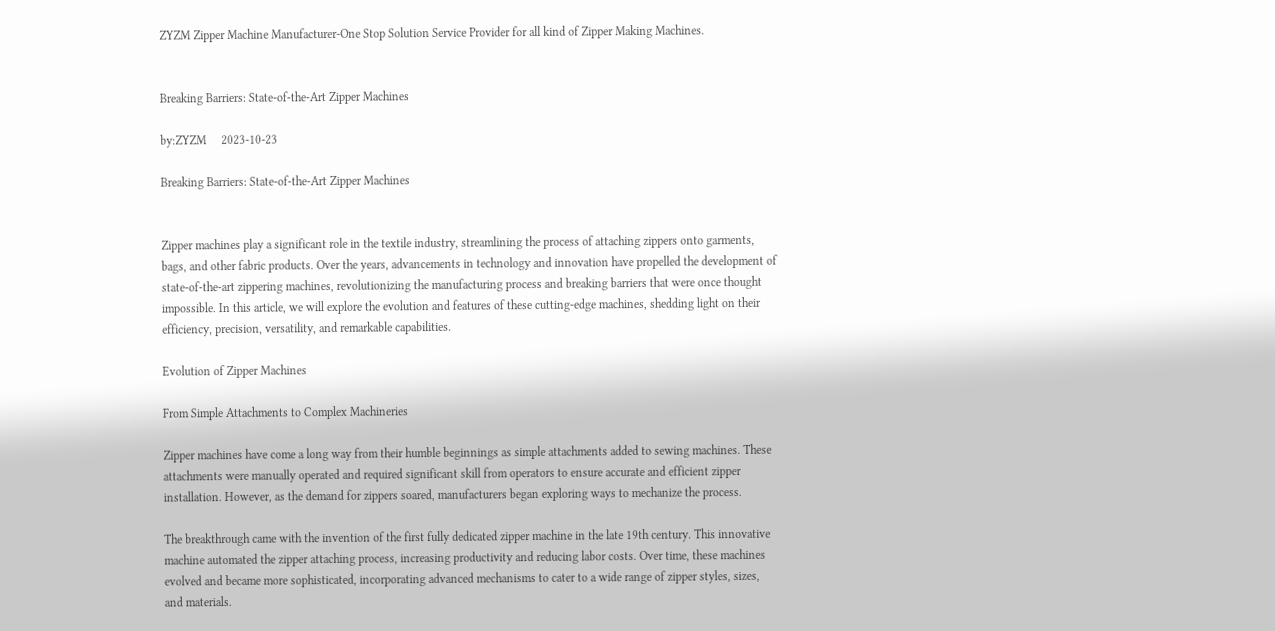ZYZM Zipper Machine Manufacturer-One Stop Solution Service Provider for all kind of Zipper Making Machines.


Breaking Barriers: State-of-the-Art Zipper Machines

by:ZYZM     2023-10-23

Breaking Barriers: State-of-the-Art Zipper Machines


Zipper machines play a significant role in the textile industry, streamlining the process of attaching zippers onto garments, bags, and other fabric products. Over the years, advancements in technology and innovation have propelled the development of state-of-the-art zippering machines, revolutionizing the manufacturing process and breaking barriers that were once thought impossible. In this article, we will explore the evolution and features of these cutting-edge machines, shedding light on their efficiency, precision, versatility, and remarkable capabilities.

Evolution of Zipper Machines

From Simple Attachments to Complex Machineries

Zipper machines have come a long way from their humble beginnings as simple attachments added to sewing machines. These attachments were manually operated and required significant skill from operators to ensure accurate and efficient zipper installation. However, as the demand for zippers soared, manufacturers began exploring ways to mechanize the process.

The breakthrough came with the invention of the first fully dedicated zipper machine in the late 19th century. This innovative machine automated the zipper attaching process, increasing productivity and reducing labor costs. Over time, these machines evolved and became more sophisticated, incorporating advanced mechanisms to cater to a wide range of zipper styles, sizes, and materials.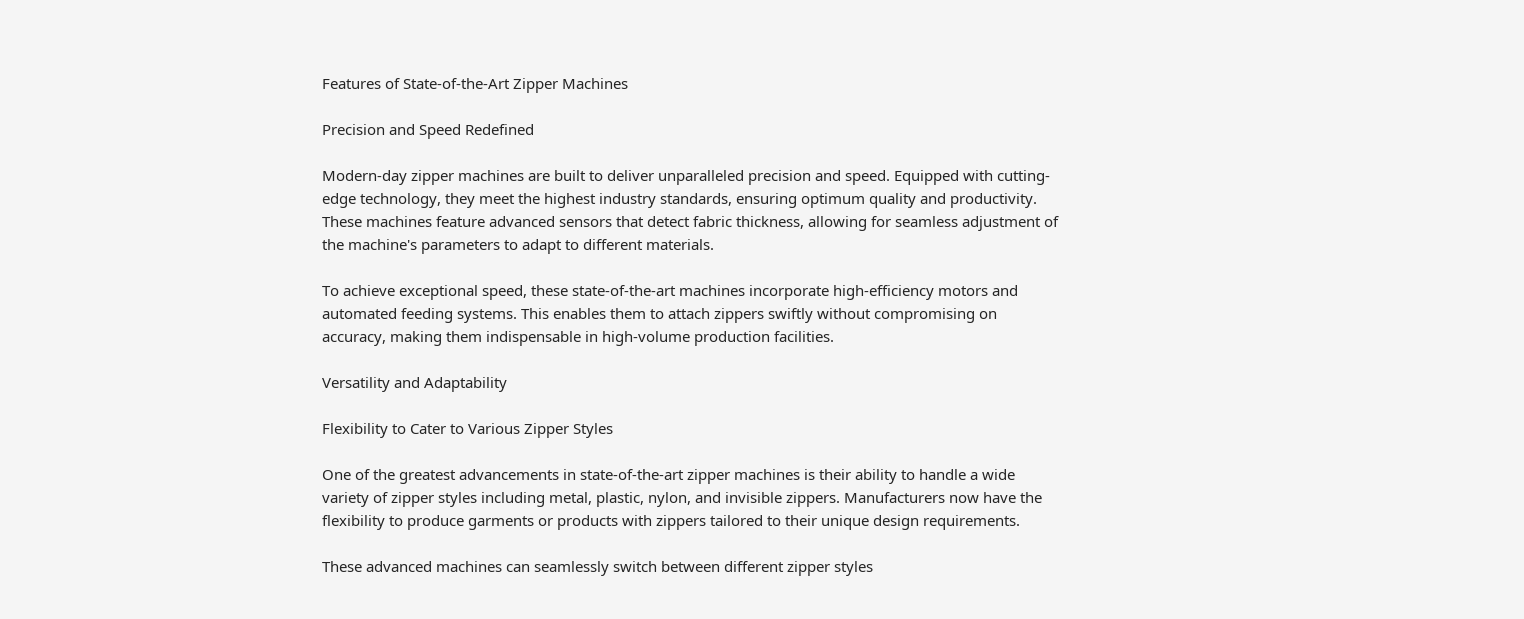Features of State-of-the-Art Zipper Machines

Precision and Speed Redefined

Modern-day zipper machines are built to deliver unparalleled precision and speed. Equipped with cutting-edge technology, they meet the highest industry standards, ensuring optimum quality and productivity. These machines feature advanced sensors that detect fabric thickness, allowing for seamless adjustment of the machine's parameters to adapt to different materials.

To achieve exceptional speed, these state-of-the-art machines incorporate high-efficiency motors and automated feeding systems. This enables them to attach zippers swiftly without compromising on accuracy, making them indispensable in high-volume production facilities.

Versatility and Adaptability

Flexibility to Cater to Various Zipper Styles

One of the greatest advancements in state-of-the-art zipper machines is their ability to handle a wide variety of zipper styles including metal, plastic, nylon, and invisible zippers. Manufacturers now have the flexibility to produce garments or products with zippers tailored to their unique design requirements.

These advanced machines can seamlessly switch between different zipper styles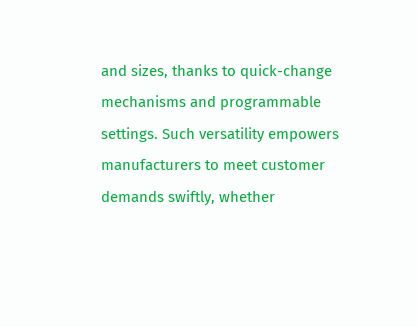and sizes, thanks to quick-change mechanisms and programmable settings. Such versatility empowers manufacturers to meet customer demands swiftly, whether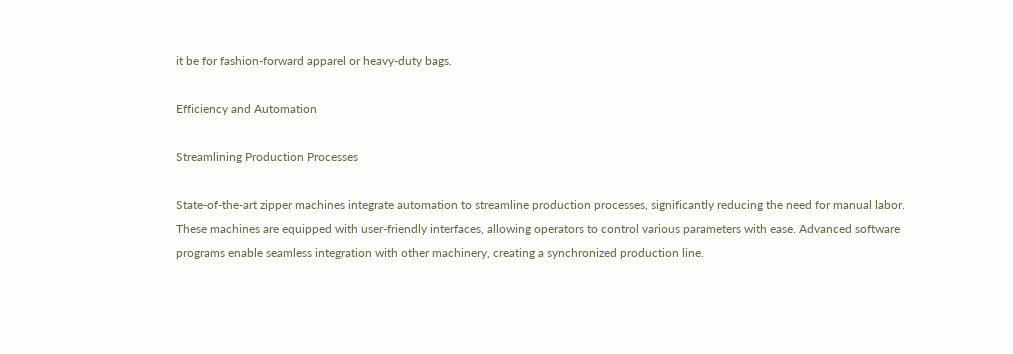it be for fashion-forward apparel or heavy-duty bags.

Efficiency and Automation

Streamlining Production Processes

State-of-the-art zipper machines integrate automation to streamline production processes, significantly reducing the need for manual labor. These machines are equipped with user-friendly interfaces, allowing operators to control various parameters with ease. Advanced software programs enable seamless integration with other machinery, creating a synchronized production line.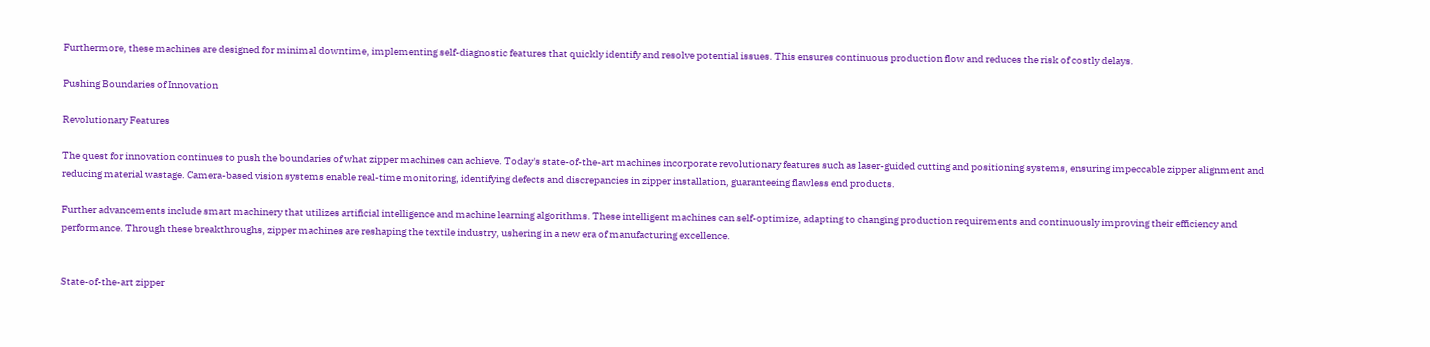Furthermore, these machines are designed for minimal downtime, implementing self-diagnostic features that quickly identify and resolve potential issues. This ensures continuous production flow and reduces the risk of costly delays.

Pushing Boundaries of Innovation

Revolutionary Features

The quest for innovation continues to push the boundaries of what zipper machines can achieve. Today's state-of-the-art machines incorporate revolutionary features such as laser-guided cutting and positioning systems, ensuring impeccable zipper alignment and reducing material wastage. Camera-based vision systems enable real-time monitoring, identifying defects and discrepancies in zipper installation, guaranteeing flawless end products.

Further advancements include smart machinery that utilizes artificial intelligence and machine learning algorithms. These intelligent machines can self-optimize, adapting to changing production requirements and continuously improving their efficiency and performance. Through these breakthroughs, zipper machines are reshaping the textile industry, ushering in a new era of manufacturing excellence.


State-of-the-art zipper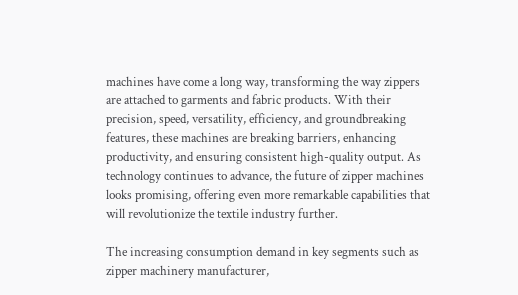machines have come a long way, transforming the way zippers are attached to garments and fabric products. With their precision, speed, versatility, efficiency, and groundbreaking features, these machines are breaking barriers, enhancing productivity, and ensuring consistent high-quality output. As technology continues to advance, the future of zipper machines looks promising, offering even more remarkable capabilities that will revolutionize the textile industry further.

The increasing consumption demand in key segments such as zipper machinery manufacturer,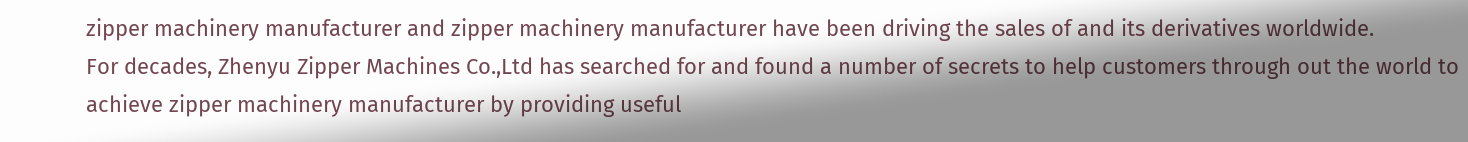zipper machinery manufacturer and zipper machinery manufacturer have been driving the sales of and its derivatives worldwide.
For decades, Zhenyu Zipper Machines Co.,Ltd has searched for and found a number of secrets to help customers through out the world to achieve zipper machinery manufacturer by providing useful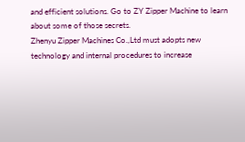and efficient solutions. Go to ZY Zipper Machine to learn about some of those secrets.
Zhenyu Zipper Machines Co.,Ltd must adopts new technology and internal procedures to increase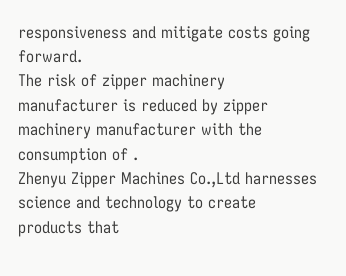responsiveness and mitigate costs going forward.
The risk of zipper machinery manufacturer is reduced by zipper machinery manufacturer with the consumption of .
Zhenyu Zipper Machines Co.,Ltd harnesses science and technology to create products that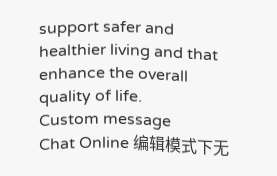support safer and healthier living and that enhance the overall quality of life.
Custom message
Chat Online 编辑模式下无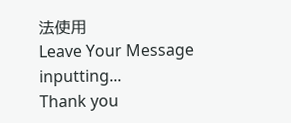法使用
Leave Your Message inputting...
Thank you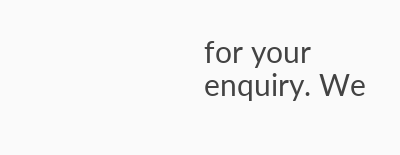for your enquiry. We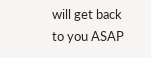will get back to you ASAP